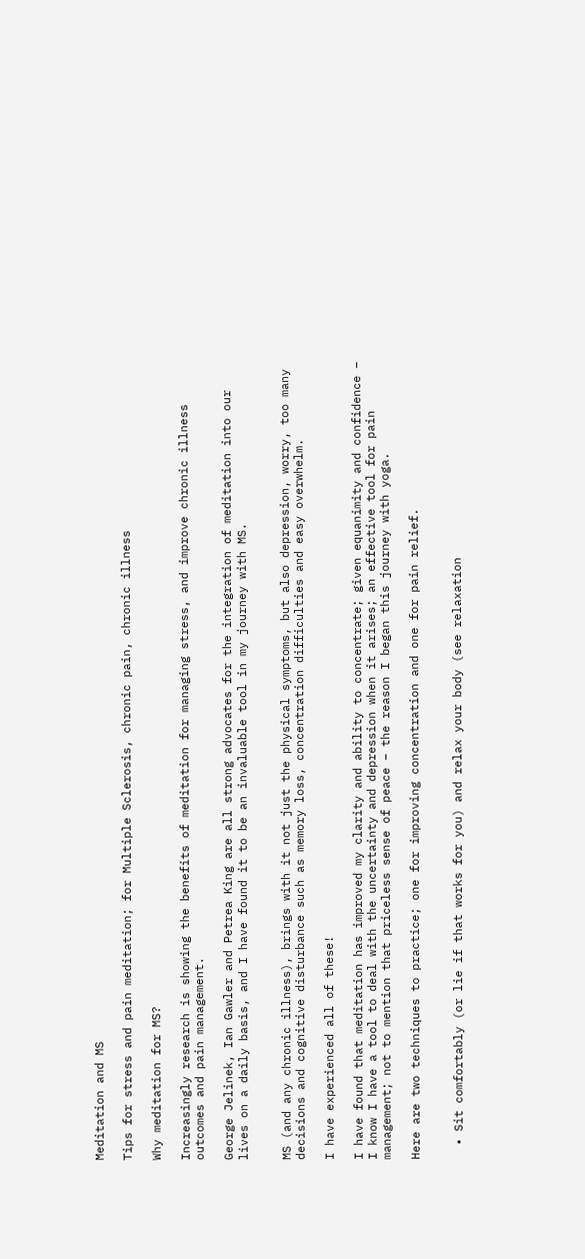Meditation and MS

Tips for stress and pain meditation; for Multiple Sclerosis, chronic pain, chronic illness

Why meditation for MS?

Increasingly research is showing the benefits of meditation for managing stress, and improve chronic illness outcomes and pain management.

George Jelinek, Ian Gawler and Petrea King are all strong advocates for the integration of meditation into our lives on a daily basis, and I have found it to be an invaluable tool in my journey with MS.


MS (and any chronic illness), brings with it not just the physical symptoms, but also depression, worry, too many decisions and cognitive disturbance such as memory loss, concentration difficulties and easy overwhelm.

I have experienced all of these!

I have found that meditation has improved my clarity and ability to concentrate; given equanimity and confidence – I know I have a tool to deal with the uncertainty and depression when it arises; an effective tool for pain management; not to mention that priceless sense of peace – the reason I began this journey with yoga.

Here are two techniques to practice; one for improving concentration and one for pain relief.


  • Sit comfortably (or lie if that works for you) and relax your body (see relaxation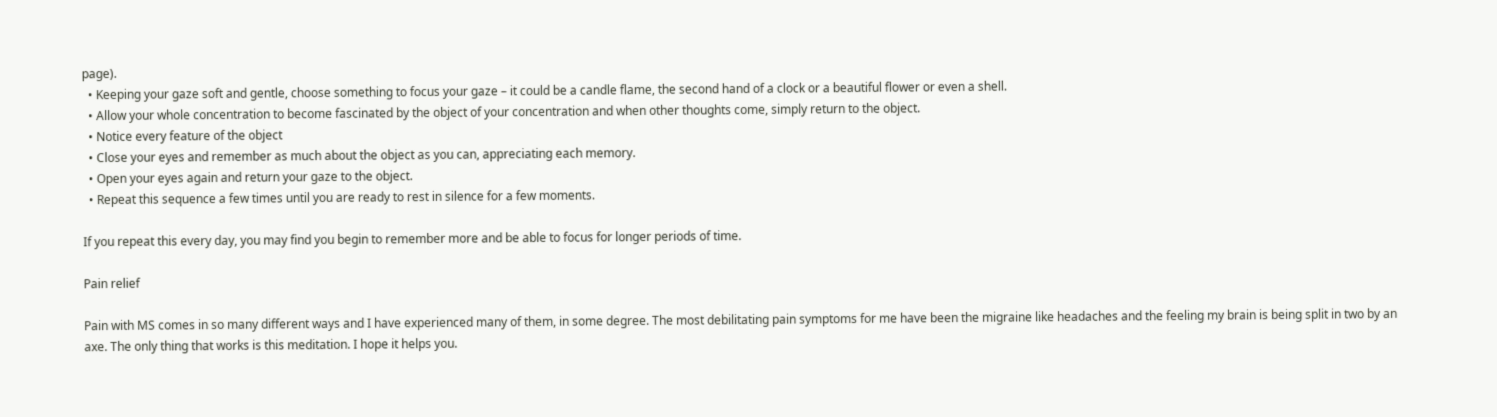page).
  • Keeping your gaze soft and gentle, choose something to focus your gaze – it could be a candle flame, the second hand of a clock or a beautiful flower or even a shell.
  • Allow your whole concentration to become fascinated by the object of your concentration and when other thoughts come, simply return to the object.
  • Notice every feature of the object
  • Close your eyes and remember as much about the object as you can, appreciating each memory.
  • Open your eyes again and return your gaze to the object.
  • Repeat this sequence a few times until you are ready to rest in silence for a few moments.

If you repeat this every day, you may find you begin to remember more and be able to focus for longer periods of time.

Pain relief

Pain with MS comes in so many different ways and I have experienced many of them, in some degree. The most debilitating pain symptoms for me have been the migraine like headaches and the feeling my brain is being split in two by an axe. The only thing that works is this meditation. I hope it helps you.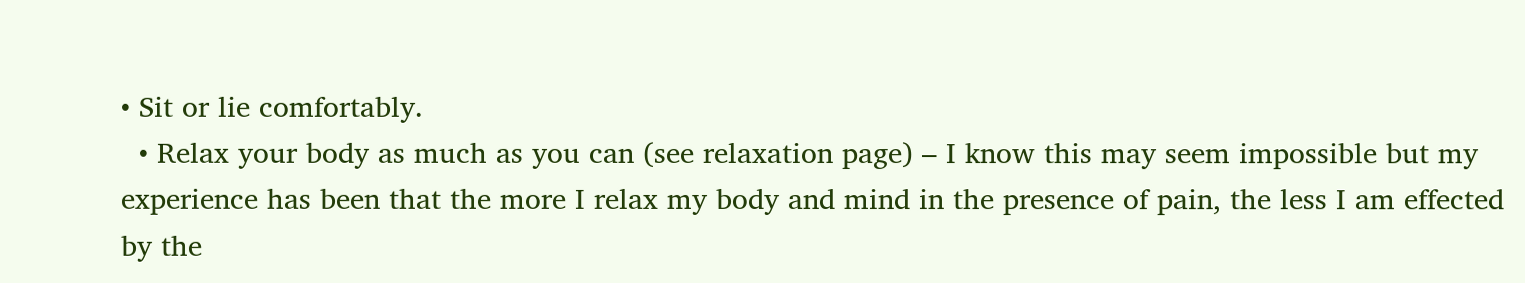• Sit or lie comfortably.
  • Relax your body as much as you can (see relaxation page) – I know this may seem impossible but my experience has been that the more I relax my body and mind in the presence of pain, the less I am effected by the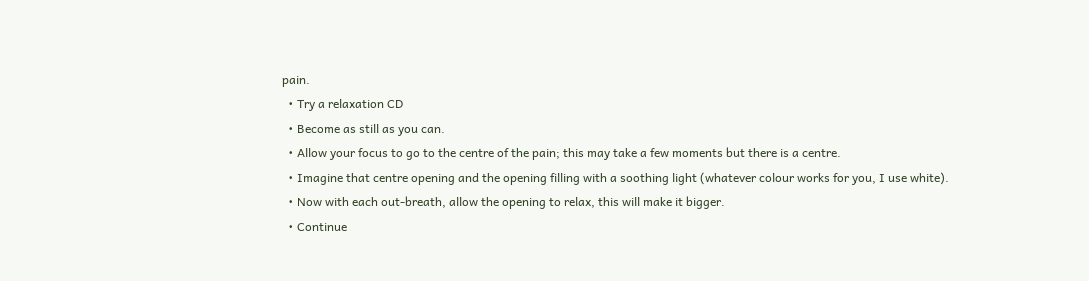pain.
  • Try a relaxation CD
  • Become as still as you can.
  • Allow your focus to go to the centre of the pain; this may take a few moments but there is a centre.
  • Imagine that centre opening and the opening filling with a soothing light (whatever colour works for you, I use white).
  • Now with each out-breath, allow the opening to relax, this will make it bigger.
  • Continue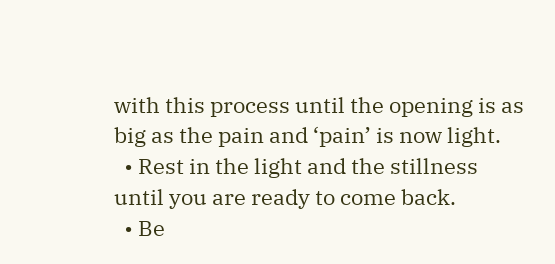with this process until the opening is as big as the pain and ‘pain’ is now light.
  • Rest in the light and the stillness until you are ready to come back.
  • Be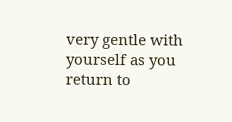very gentle with yourself as you return to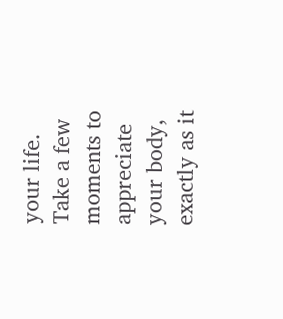your life. Take a few moments to appreciate your body, exactly as it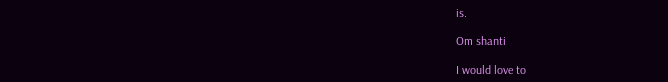is.

Om shanti

I would love to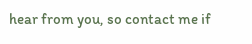hear from you, so contact me if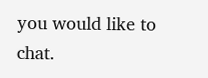you would like to chat.